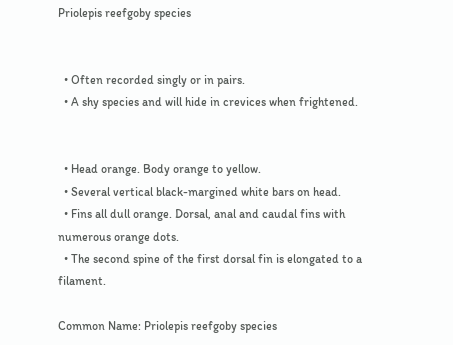Priolepis reefgoby species


  • Often recorded singly or in pairs.
  • A shy species and will hide in crevices when frightened.


  • Head orange. Body orange to yellow.
  • Several vertical black-margined white bars on head.
  • Fins all dull orange. Dorsal, anal and caudal fins with numerous orange dots.
  • The second spine of the first dorsal fin is elongated to a filament.

Common Name: Priolepis reefgoby species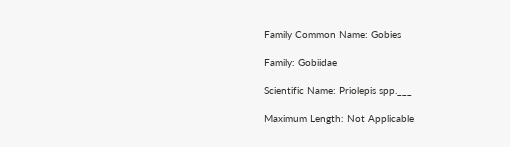Family Common Name: Gobies

Family: Gobiidae

Scientific Name: Priolepis spp.___

Maximum Length: Not Applicable